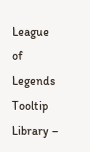League of Legends Tooltip Library –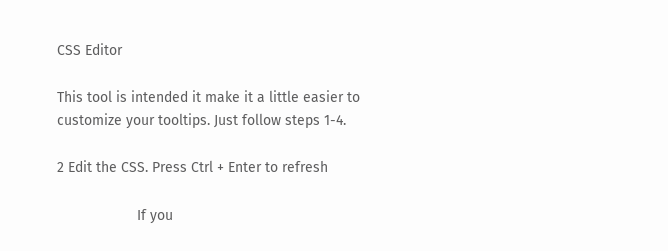CSS Editor

This tool is intended it make it a little easier to customize your tooltips. Just follow steps 1-4.

2 Edit the CSS. Press Ctrl + Enter to refresh

                    If you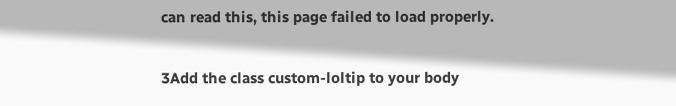can read this, this page failed to load properly.

3Add the class custom-loltip to your body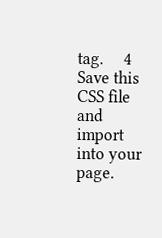tag.     4 Save this CSS file and import into your page.